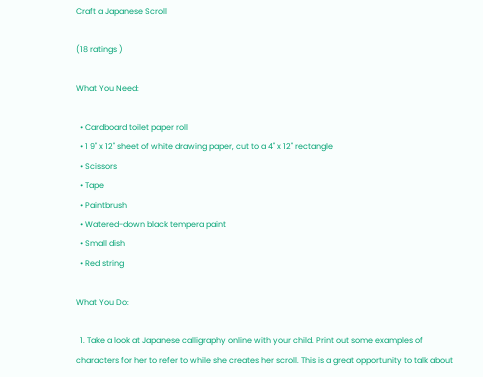Craft a Japanese Scroll

(18 ratings )

What You Need:

  • Cardboard toilet paper roll
  • 1 9" x 12" sheet of white drawing paper, cut to a 4" x 12" rectangle
  • Scissors
  • Tape
  • Paintbrush
  • Watered-down black tempera paint
  • Small dish
  • Red string

What You Do:

  1. Take a look at Japanese calligraphy online with your child. Print out some examples of characters for her to refer to while she creates her scroll. This is a great opportunity to talk about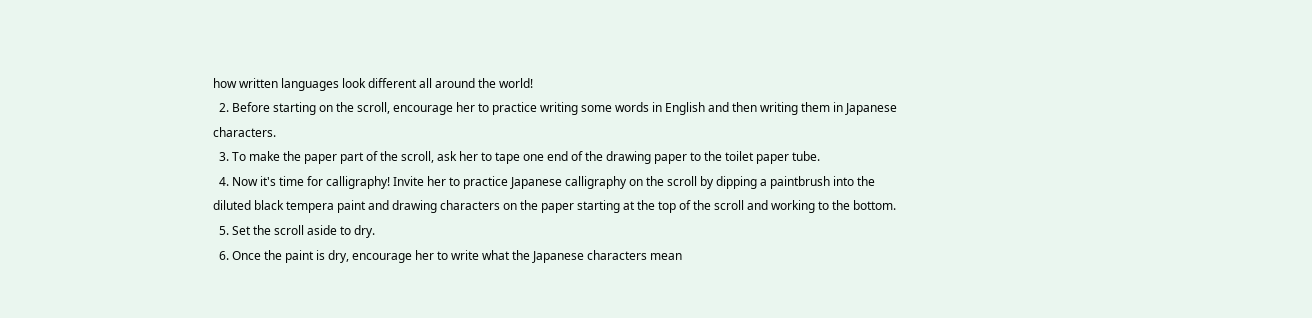how written languages look different all around the world!
  2. Before starting on the scroll, encourage her to practice writing some words in English and then writing them in Japanese characters.
  3. To make the paper part of the scroll, ask her to tape one end of the drawing paper to the toilet paper tube.
  4. Now it's time for calligraphy! Invite her to practice Japanese calligraphy on the scroll by dipping a paintbrush into the diluted black tempera paint and drawing characters on the paper starting at the top of the scroll and working to the bottom.
  5. Set the scroll aside to dry.
  6. Once the paint is dry, encourage her to write what the Japanese characters mean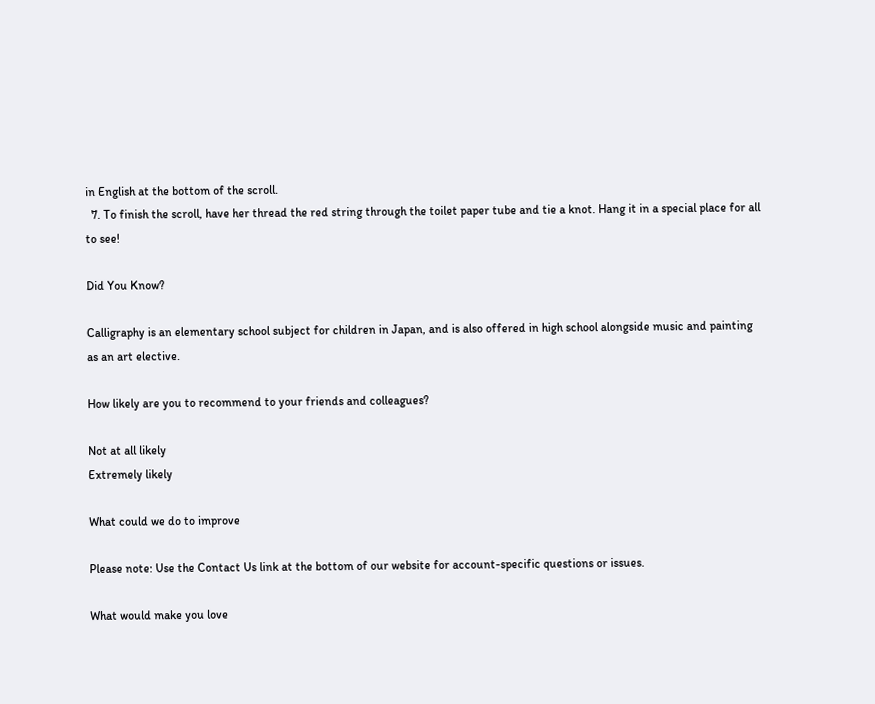in English at the bottom of the scroll.
  7. To finish the scroll, have her thread the red string through the toilet paper tube and tie a knot. Hang it in a special place for all to see!

Did You Know?

Calligraphy is an elementary school subject for children in Japan, and is also offered in high school alongside music and painting as an art elective.

How likely are you to recommend to your friends and colleagues?

Not at all likely
Extremely likely

What could we do to improve

Please note: Use the Contact Us link at the bottom of our website for account-specific questions or issues.

What would make you love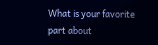What is your favorite part about